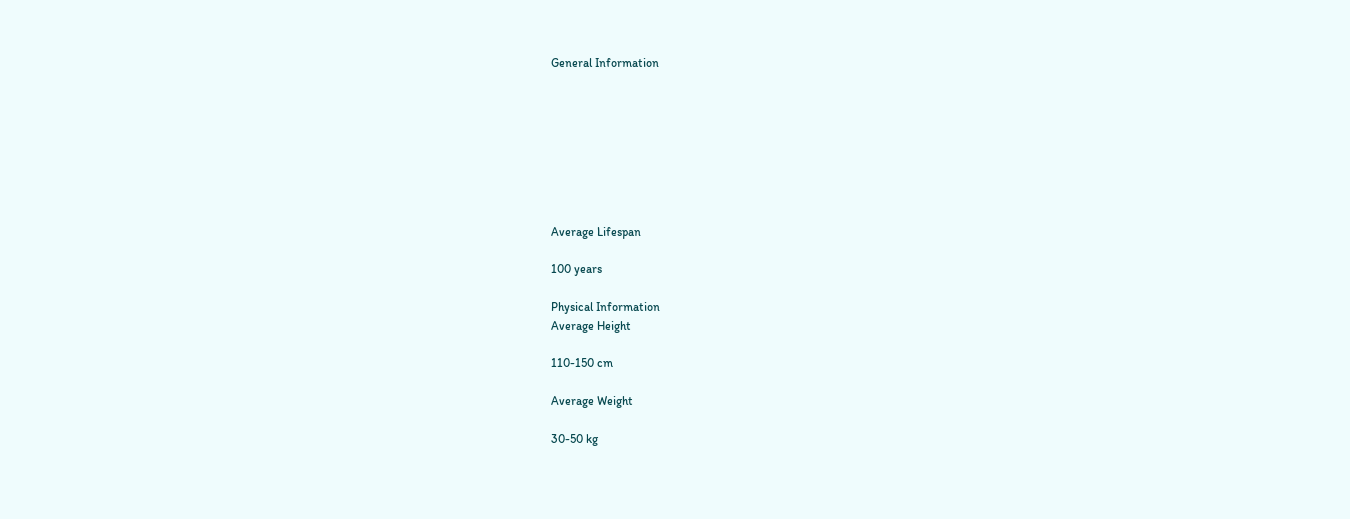General Information








Average Lifespan

100 years

Physical Information
Average Height

110-150 cm

Average Weight

30-50 kg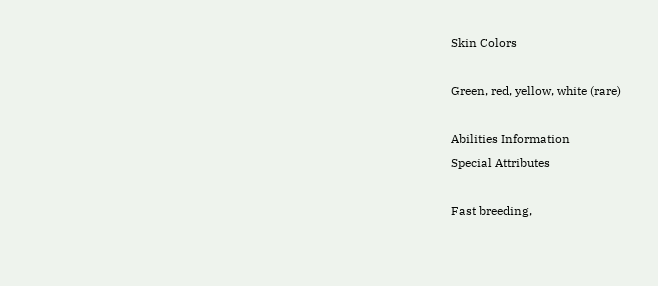Skin Colors

Green, red, yellow, white (rare)

Abilities Information
Special Attributes

Fast breeding,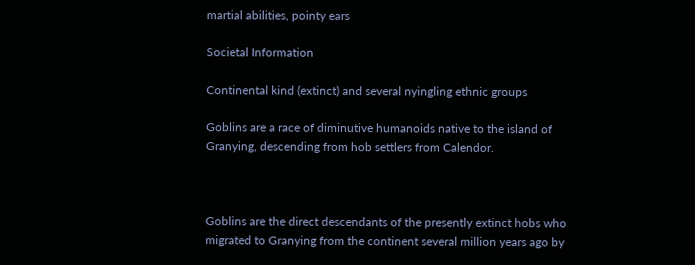martial abilities, pointy ears

Societal Information

Continental kind (extinct) and several nyingling ethnic groups

Goblins are a race of diminutive humanoids native to the island of Granying, descending from hob settlers from Calendor.



Goblins are the direct descendants of the presently extinct hobs who migrated to Granying from the continent several million years ago by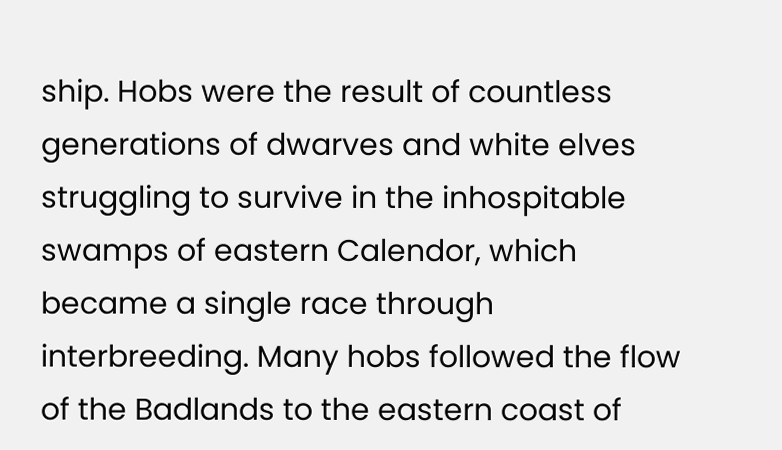ship. Hobs were the result of countless generations of dwarves and white elves struggling to survive in the inhospitable swamps of eastern Calendor, which became a single race through interbreeding. Many hobs followed the flow of the Badlands to the eastern coast of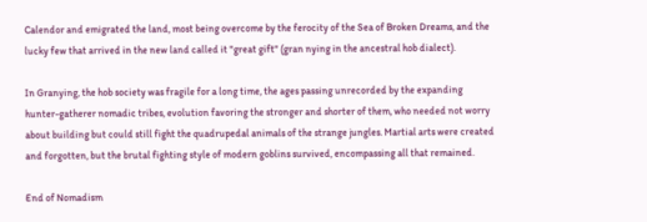Calendor and emigrated the land, most being overcome by the ferocity of the Sea of Broken Dreams, and the lucky few that arrived in the new land called it "great gift" (gran nying in the ancestral hob dialect).

In Granying, the hob society was fragile for a long time, the ages passing unrecorded by the expanding hunter-gatherer nomadic tribes, evolution favoring the stronger and shorter of them, who needed not worry about building but could still fight the quadrupedal animals of the strange jungles. Martial arts were created and forgotten, but the brutal fighting style of modern goblins survived, encompassing all that remained.

End of Nomadism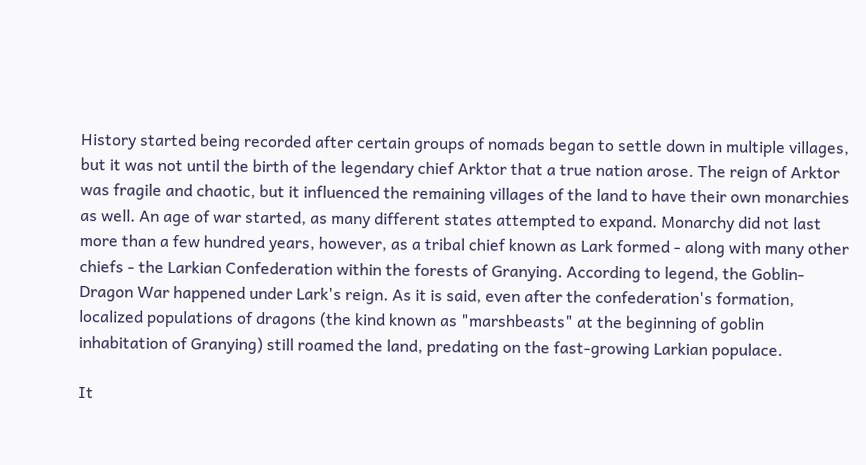History started being recorded after certain groups of nomads began to settle down in multiple villages, but it was not until the birth of the legendary chief Arktor that a true nation arose. The reign of Arktor was fragile and chaotic, but it influenced the remaining villages of the land to have their own monarchies as well. An age of war started, as many different states attempted to expand. Monarchy did not last more than a few hundred years, however, as a tribal chief known as Lark formed - along with many other chiefs - the Larkian Confederation within the forests of Granying. According to legend, the Goblin-Dragon War happened under Lark's reign. As it is said, even after the confederation's formation, localized populations of dragons (the kind known as "marshbeasts" at the beginning of goblin inhabitation of Granying) still roamed the land, predating on the fast-growing Larkian populace.

It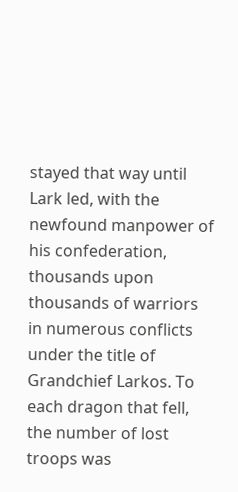stayed that way until Lark led, with the newfound manpower of his confederation, thousands upon thousands of warriors in numerous conflicts under the title of Grandchief Larkos. To each dragon that fell, the number of lost troops was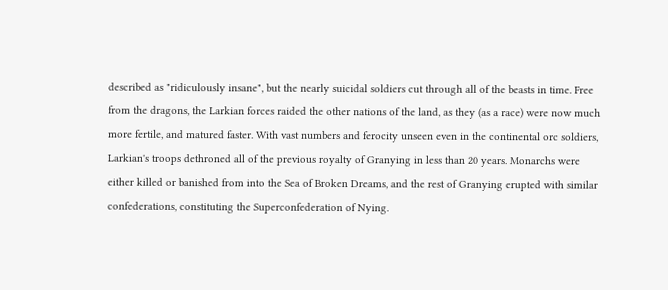described as "ridiculously insane", but the nearly suicidal soldiers cut through all of the beasts in time. Free from the dragons, the Larkian forces raided the other nations of the land, as they (as a race) were now much more fertile, and matured faster. With vast numbers and ferocity unseen even in the continental orc soldiers, Larkian's troops dethroned all of the previous royalty of Granying in less than 20 years. Monarchs were either killed or banished from into the Sea of Broken Dreams, and the rest of Granying erupted with similar confederations, constituting the Superconfederation of Nying.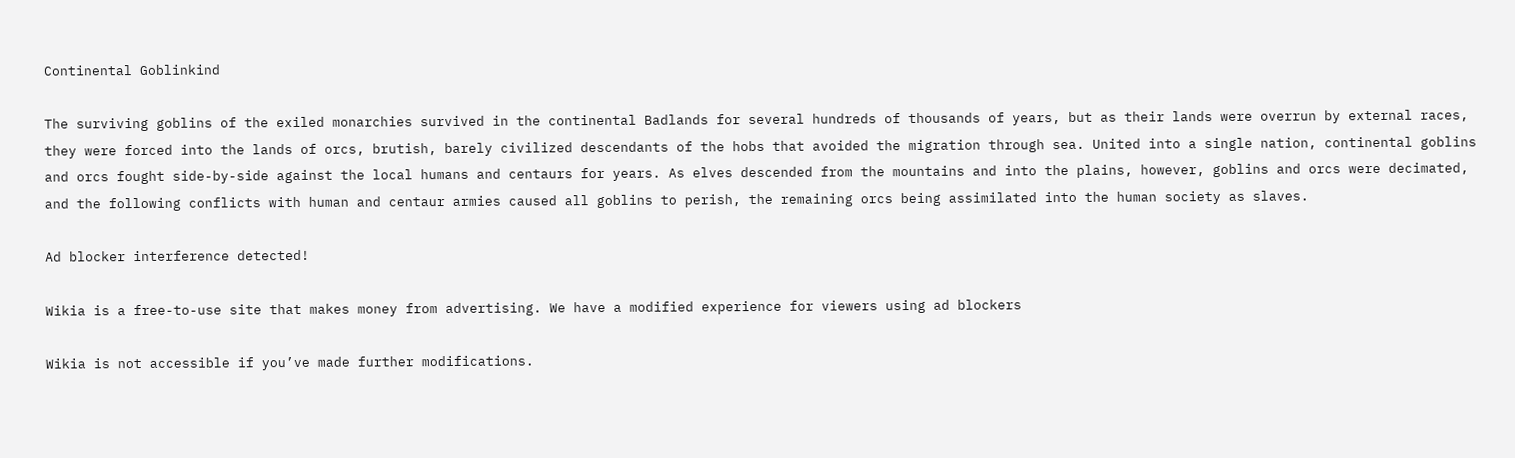Continental Goblinkind

The surviving goblins of the exiled monarchies survived in the continental Badlands for several hundreds of thousands of years, but as their lands were overrun by external races, they were forced into the lands of orcs, brutish, barely civilized descendants of the hobs that avoided the migration through sea. United into a single nation, continental goblins and orcs fought side-by-side against the local humans and centaurs for years. As elves descended from the mountains and into the plains, however, goblins and orcs were decimated, and the following conflicts with human and centaur armies caused all goblins to perish, the remaining orcs being assimilated into the human society as slaves.

Ad blocker interference detected!

Wikia is a free-to-use site that makes money from advertising. We have a modified experience for viewers using ad blockers

Wikia is not accessible if you’ve made further modifications.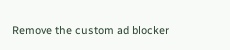Remove the custom ad blocker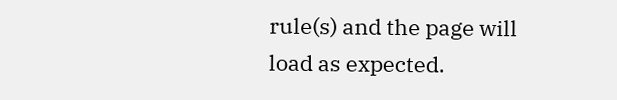rule(s) and the page will load as expected.